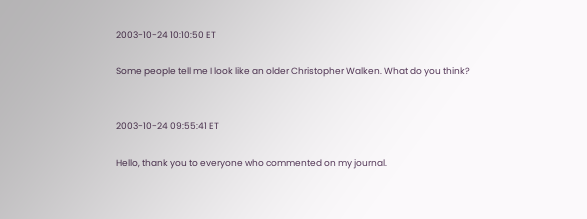2003-10-24 10:10:50 ET

Some people tell me I look like an older Christopher Walken. What do you think?


2003-10-24 09:55:41 ET

Hello, thank you to everyone who commented on my journal.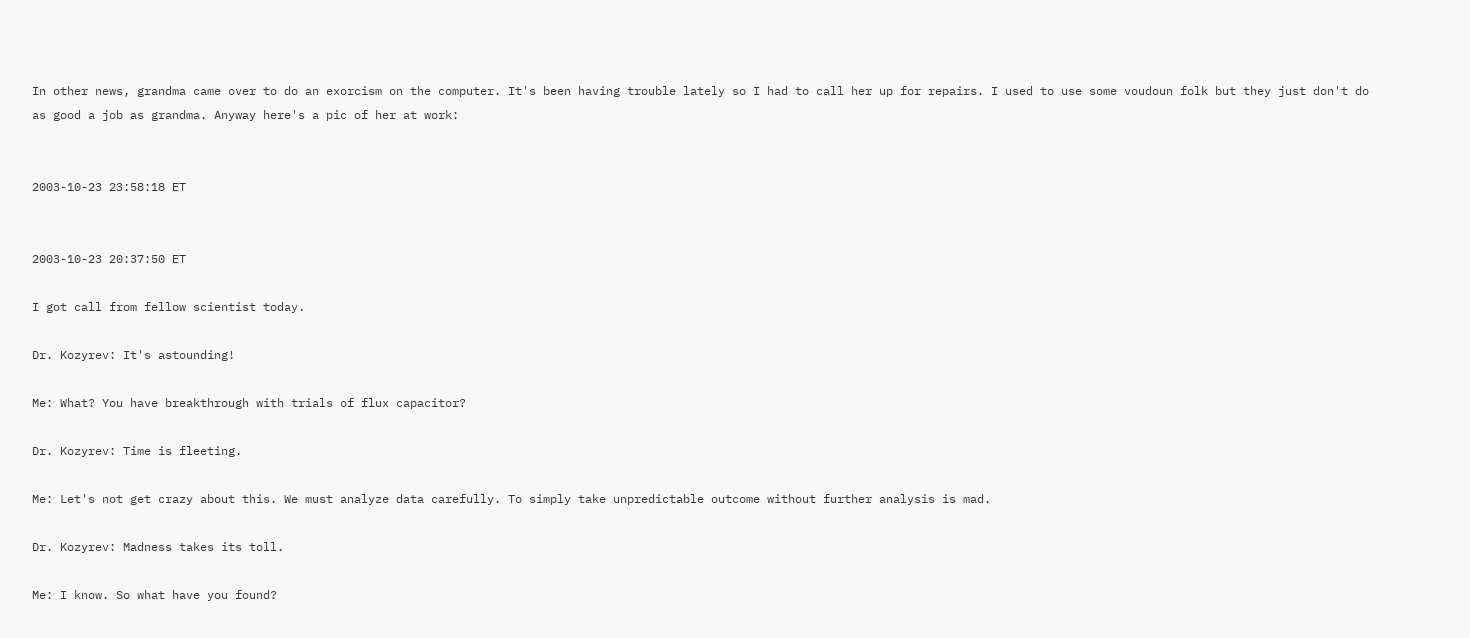In other news, grandma came over to do an exorcism on the computer. It's been having trouble lately so I had to call her up for repairs. I used to use some voudoun folk but they just don't do as good a job as grandma. Anyway here's a pic of her at work:


2003-10-23 23:58:18 ET


2003-10-23 20:37:50 ET

I got call from fellow scientist today.

Dr. Kozyrev: It's astounding!

Me: What? You have breakthrough with trials of flux capacitor?

Dr. Kozyrev: Time is fleeting.

Me: Let's not get crazy about this. We must analyze data carefully. To simply take unpredictable outcome without further analysis is mad.

Dr. Kozyrev: Madness takes its toll.

Me: I know. So what have you found?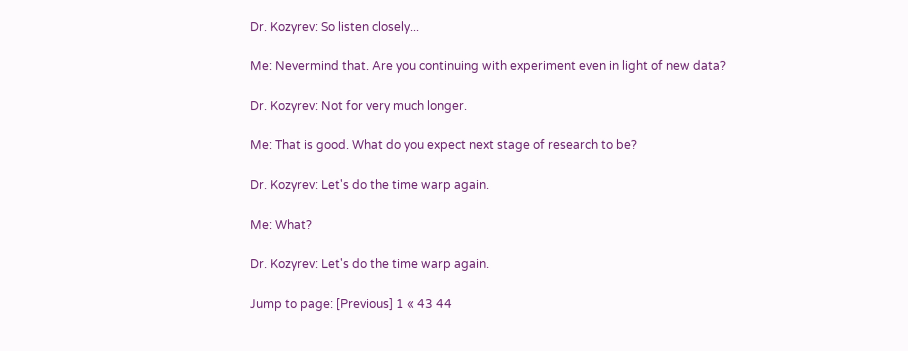Dr. Kozyrev: So listen closely...

Me: Nevermind that. Are you continuing with experiment even in light of new data?

Dr. Kozyrev: Not for very much longer.

Me: That is good. What do you expect next stage of research to be?

Dr. Kozyrev: Let's do the time warp again.

Me: What?

Dr. Kozyrev: Let's do the time warp again.

Jump to page: [Previous] 1 « 43 44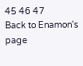45 46 47
Back to Enamon's page